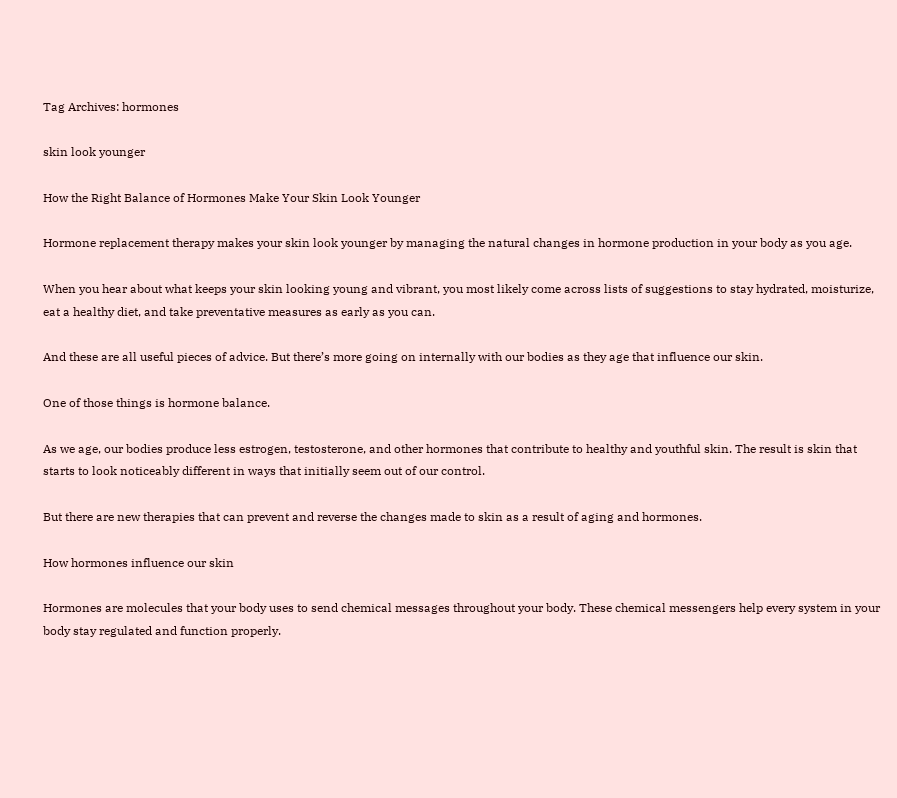Tag Archives: hormones

skin look younger

How the Right Balance of Hormones Make Your Skin Look Younger

Hormone replacement therapy makes your skin look younger by managing the natural changes in hormone production in your body as you age.

When you hear about what keeps your skin looking young and vibrant, you most likely come across lists of suggestions to stay hydrated, moisturize, eat a healthy diet, and take preventative measures as early as you can.

And these are all useful pieces of advice. But there’s more going on internally with our bodies as they age that influence our skin.

One of those things is hormone balance.

As we age, our bodies produce less estrogen, testosterone, and other hormones that contribute to healthy and youthful skin. The result is skin that starts to look noticeably different in ways that initially seem out of our control.

But there are new therapies that can prevent and reverse the changes made to skin as a result of aging and hormones.

How hormones influence our skin

Hormones are molecules that your body uses to send chemical messages throughout your body. These chemical messengers help every system in your body stay regulated and function properly.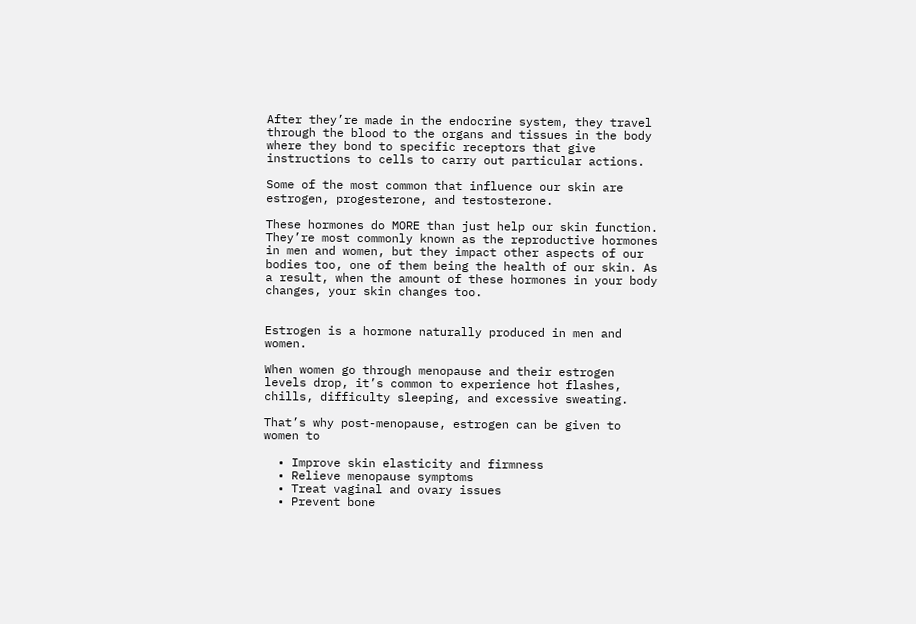After they’re made in the endocrine system, they travel through the blood to the organs and tissues in the body where they bond to specific receptors that give instructions to cells to carry out particular actions.

Some of the most common that influence our skin are estrogen, progesterone, and testosterone.

These hormones do MORE than just help our skin function. They’re most commonly known as the reproductive hormones in men and women, but they impact other aspects of our bodies too, one of them being the health of our skin. As a result, when the amount of these hormones in your body changes, your skin changes too.


Estrogen is a hormone naturally produced in men and women.

When women go through menopause and their estrogen levels drop, it’s common to experience hot flashes, chills, difficulty sleeping, and excessive sweating.

That’s why post-menopause, estrogen can be given to women to

  • Improve skin elasticity and firmness
  • Relieve menopause symptoms
  • Treat vaginal and ovary issues
  • Prevent bone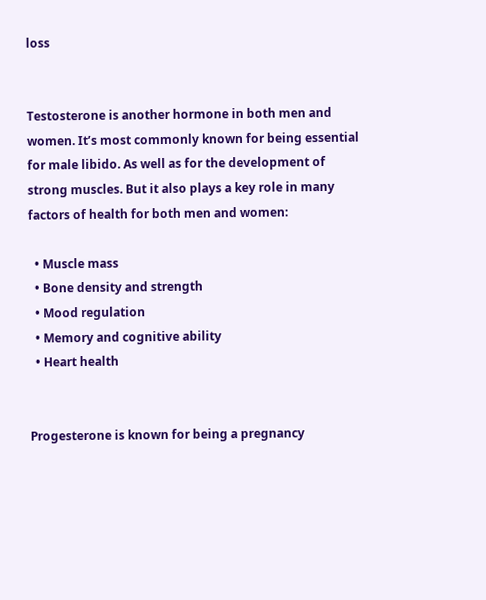loss


Testosterone is another hormone in both men and women. It’s most commonly known for being essential for male libido. As well as for the development of strong muscles. But it also plays a key role in many factors of health for both men and women:

  • Muscle mass
  • Bone density and strength
  • Mood regulation
  • Memory and cognitive ability
  • Heart health


Progesterone is known for being a pregnancy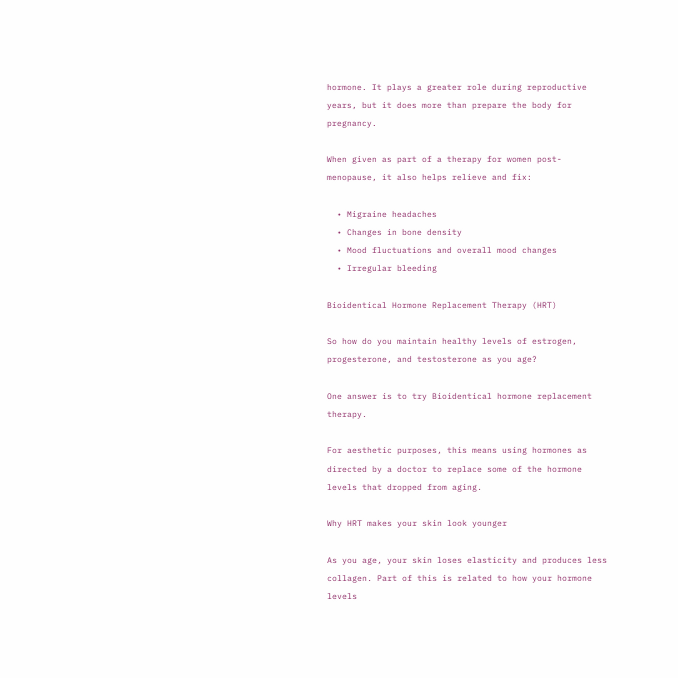hormone. It plays a greater role during reproductive years, but it does more than prepare the body for pregnancy.

When given as part of a therapy for women post-menopause, it also helps relieve and fix:

  • Migraine headaches
  • Changes in bone density
  • Mood fluctuations and overall mood changes
  • Irregular bleeding

Bioidentical Hormone Replacement Therapy (HRT)

So how do you maintain healthy levels of estrogen, progesterone, and testosterone as you age?

One answer is to try Bioidentical hormone replacement therapy.

For aesthetic purposes, this means using hormones as directed by a doctor to replace some of the hormone levels that dropped from aging.

Why HRT makes your skin look younger

As you age, your skin loses elasticity and produces less collagen. Part of this is related to how your hormone levels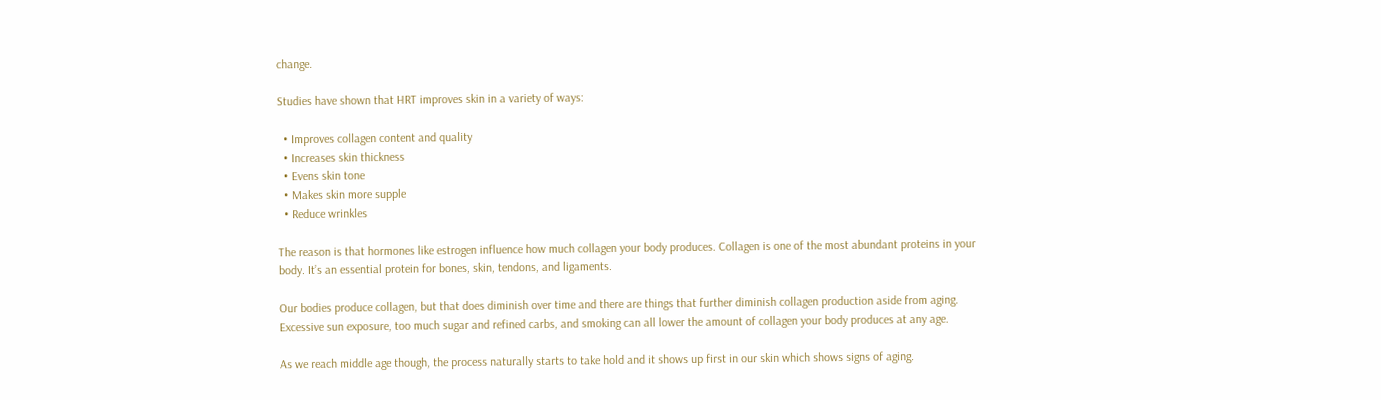change.

Studies have shown that HRT improves skin in a variety of ways:

  • Improves collagen content and quality
  • Increases skin thickness
  • Evens skin tone
  • Makes skin more supple
  • Reduce wrinkles

The reason is that hormones like estrogen influence how much collagen your body produces. Collagen is one of the most abundant proteins in your body. It’s an essential protein for bones, skin, tendons, and ligaments.

Our bodies produce collagen, but that does diminish over time and there are things that further diminish collagen production aside from aging. Excessive sun exposure, too much sugar and refined carbs, and smoking can all lower the amount of collagen your body produces at any age.

As we reach middle age though, the process naturally starts to take hold and it shows up first in our skin which shows signs of aging.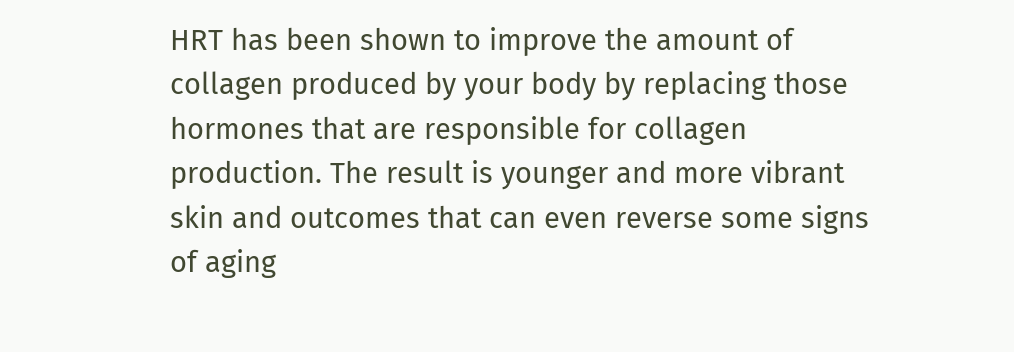HRT has been shown to improve the amount of collagen produced by your body by replacing those hormones that are responsible for collagen production. The result is younger and more vibrant skin and outcomes that can even reverse some signs of aging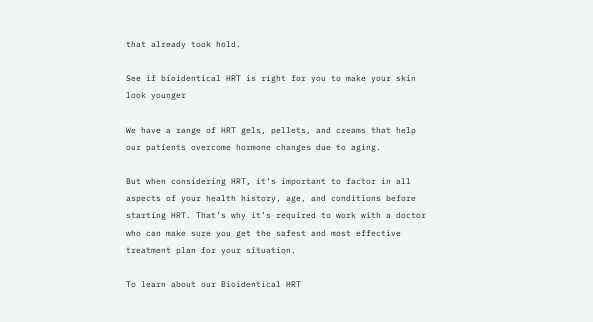that already took hold.

See if bioidentical HRT is right for you to make your skin look younger

We have a range of HRT gels, pellets, and creams that help our patients overcome hormone changes due to aging.

But when considering HRT, it’s important to factor in all aspects of your health history, age, and conditions before starting HRT. That’s why it’s required to work with a doctor who can make sure you get the safest and most effective treatment plan for your situation.

To learn about our Bioidentical HRT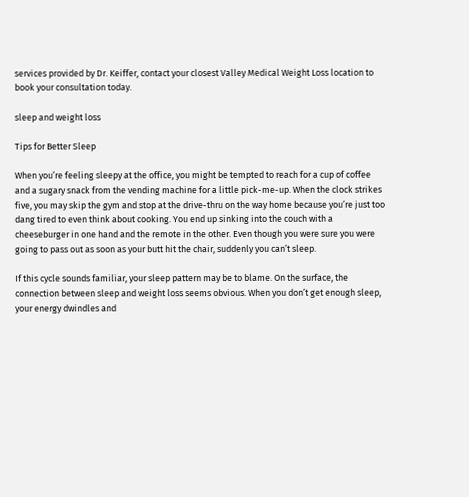services provided by Dr. Keiffer, contact your closest Valley Medical Weight Loss location to book your consultation today.

sleep and weight loss

Tips for Better Sleep

When you’re feeling sleepy at the office, you might be tempted to reach for a cup of coffee and a sugary snack from the vending machine for a little pick-me-up. When the clock strikes five, you may skip the gym and stop at the drive-thru on the way home because you’re just too dang tired to even think about cooking. You end up sinking into the couch with a cheeseburger in one hand and the remote in the other. Even though you were sure you were going to pass out as soon as your butt hit the chair, suddenly you can’t sleep.

If this cycle sounds familiar, your sleep pattern may be to blame. On the surface, the connection between sleep and weight loss seems obvious. When you don’t get enough sleep, your energy dwindles and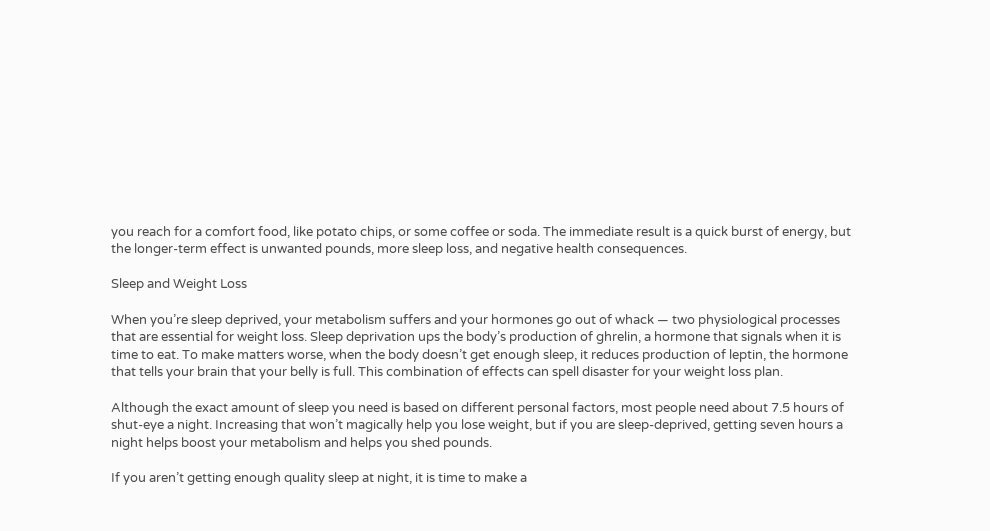you reach for a comfort food, like potato chips, or some coffee or soda. The immediate result is a quick burst of energy, but the longer-term effect is unwanted pounds, more sleep loss, and negative health consequences.

Sleep and Weight Loss

When you’re sleep deprived, your metabolism suffers and your hormones go out of whack — two physiological processes that are essential for weight loss. Sleep deprivation ups the body’s production of ghrelin, a hormone that signals when it is time to eat. To make matters worse, when the body doesn’t get enough sleep, it reduces production of leptin, the hormone that tells your brain that your belly is full. This combination of effects can spell disaster for your weight loss plan.

Although the exact amount of sleep you need is based on different personal factors, most people need about 7.5 hours of shut-eye a night. Increasing that won’t magically help you lose weight, but if you are sleep-deprived, getting seven hours a night helps boost your metabolism and helps you shed pounds.

If you aren’t getting enough quality sleep at night, it is time to make a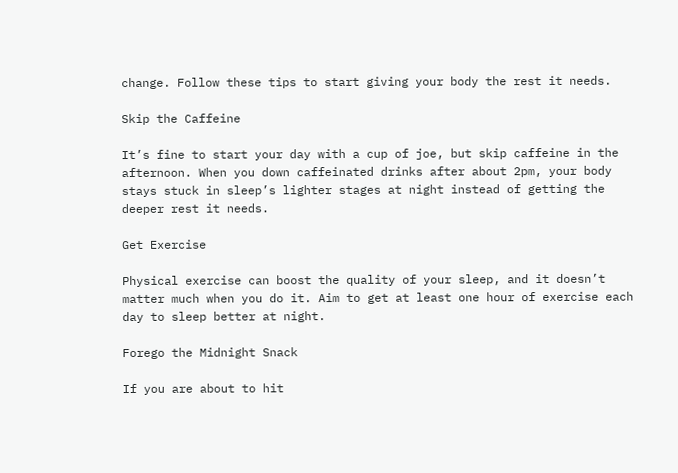change. Follow these tips to start giving your body the rest it needs.

Skip the Caffeine

It’s fine to start your day with a cup of joe, but skip caffeine in the afternoon. When you down caffeinated drinks after about 2pm, your body stays stuck in sleep’s lighter stages at night instead of getting the deeper rest it needs.

Get Exercise

Physical exercise can boost the quality of your sleep, and it doesn’t matter much when you do it. Aim to get at least one hour of exercise each day to sleep better at night.

Forego the Midnight Snack

If you are about to hit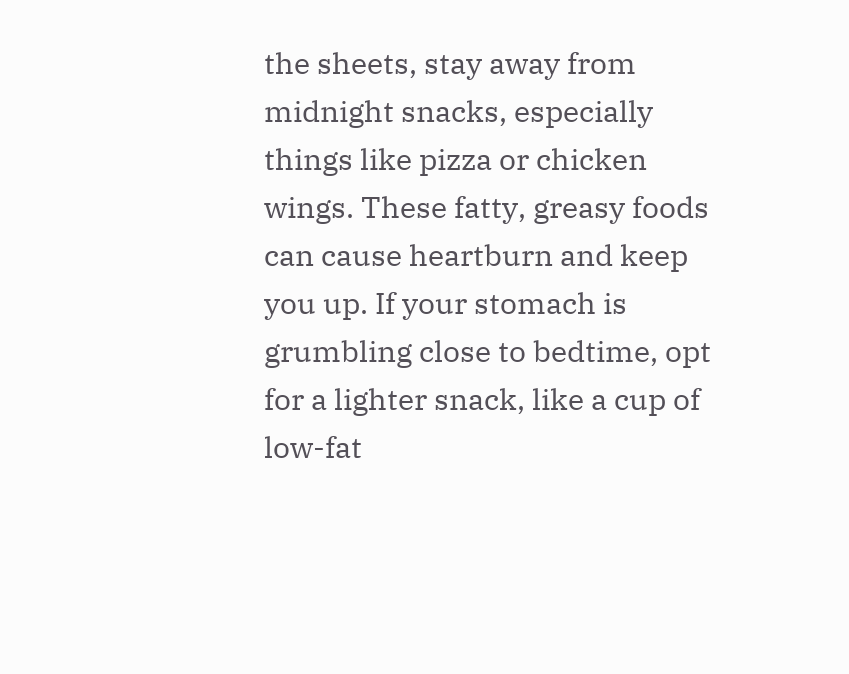the sheets, stay away from midnight snacks, especially things like pizza or chicken wings. These fatty, greasy foods can cause heartburn and keep you up. If your stomach is grumbling close to bedtime, opt for a lighter snack, like a cup of low-fat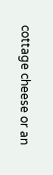cottage cheese or an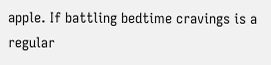apple. If battling bedtime cravings is a regular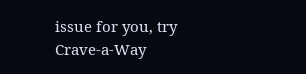issue for you, try Crave-a-Way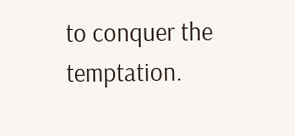to conquer the temptation.